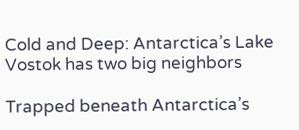Cold and Deep: Antarctica’s Lake Vostok has two big neighbors

Trapped beneath Antarctica’s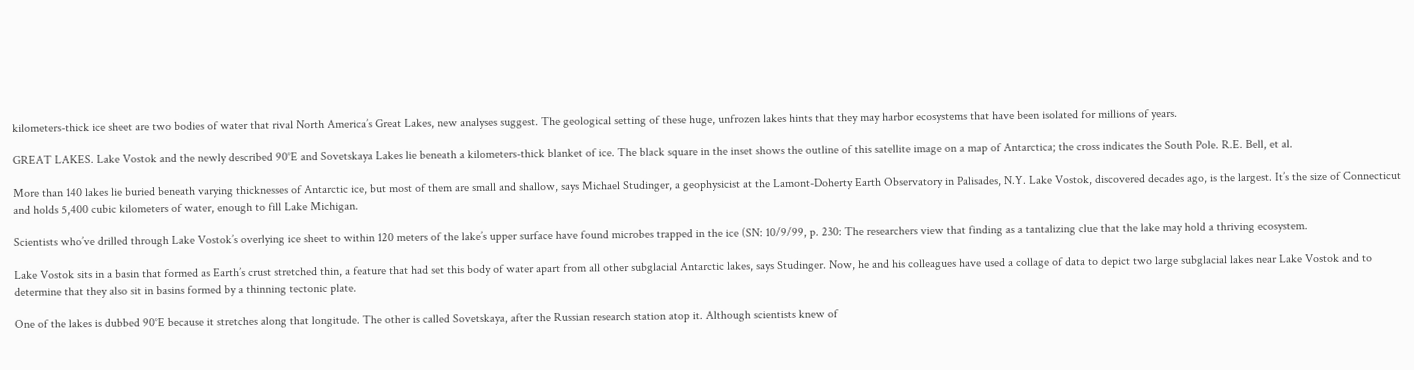kilometers-thick ice sheet are two bodies of water that rival North America’s Great Lakes, new analyses suggest. The geological setting of these huge, unfrozen lakes hints that they may harbor ecosystems that have been isolated for millions of years.

GREAT LAKES. Lake Vostok and the newly described 90°E and Sovetskaya Lakes lie beneath a kilometers-thick blanket of ice. The black square in the inset shows the outline of this satellite image on a map of Antarctica; the cross indicates the South Pole. R.E. Bell, et al.

More than 140 lakes lie buried beneath varying thicknesses of Antarctic ice, but most of them are small and shallow, says Michael Studinger, a geophysicist at the Lamont-Doherty Earth Observatory in Palisades, N.Y. Lake Vostok, discovered decades ago, is the largest. It’s the size of Connecticut and holds 5,400 cubic kilometers of water, enough to fill Lake Michigan.

Scientists who’ve drilled through Lake Vostok’s overlying ice sheet to within 120 meters of the lake’s upper surface have found microbes trapped in the ice (SN: 10/9/99, p. 230: The researchers view that finding as a tantalizing clue that the lake may hold a thriving ecosystem.

Lake Vostok sits in a basin that formed as Earth’s crust stretched thin, a feature that had set this body of water apart from all other subglacial Antarctic lakes, says Studinger. Now, he and his colleagues have used a collage of data to depict two large subglacial lakes near Lake Vostok and to determine that they also sit in basins formed by a thinning tectonic plate.

One of the lakes is dubbed 90°E because it stretches along that longitude. The other is called Sovetskaya, after the Russian research station atop it. Although scientists knew of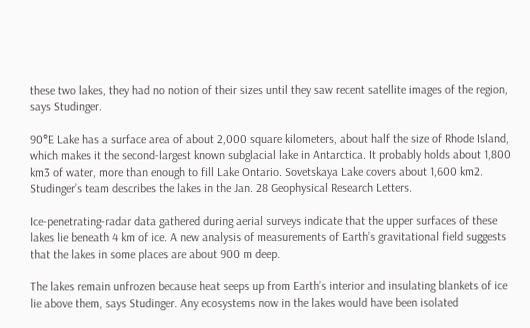these two lakes, they had no notion of their sizes until they saw recent satellite images of the region, says Studinger.

90°E Lake has a surface area of about 2,000 square kilometers, about half the size of Rhode Island, which makes it the second-largest known subglacial lake in Antarctica. It probably holds about 1,800 km3 of water, more than enough to fill Lake Ontario. Sovetskaya Lake covers about 1,600 km2. Studinger’s team describes the lakes in the Jan. 28 Geophysical Research Letters.

Ice-penetrating-radar data gathered during aerial surveys indicate that the upper surfaces of these lakes lie beneath 4 km of ice. A new analysis of measurements of Earth’s gravitational field suggests that the lakes in some places are about 900 m deep.

The lakes remain unfrozen because heat seeps up from Earth’s interior and insulating blankets of ice lie above them, says Studinger. Any ecosystems now in the lakes would have been isolated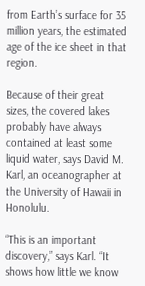from Earth’s surface for 35 million years, the estimated age of the ice sheet in that region.

Because of their great sizes, the covered lakes probably have always contained at least some liquid water, says David M. Karl, an oceanographer at the University of Hawaii in Honolulu.

“This is an important discovery,” says Karl. “It shows how little we know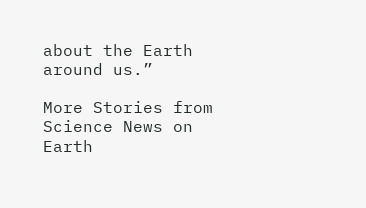about the Earth around us.”

More Stories from Science News on Earth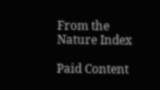From the Nature Index

Paid Content